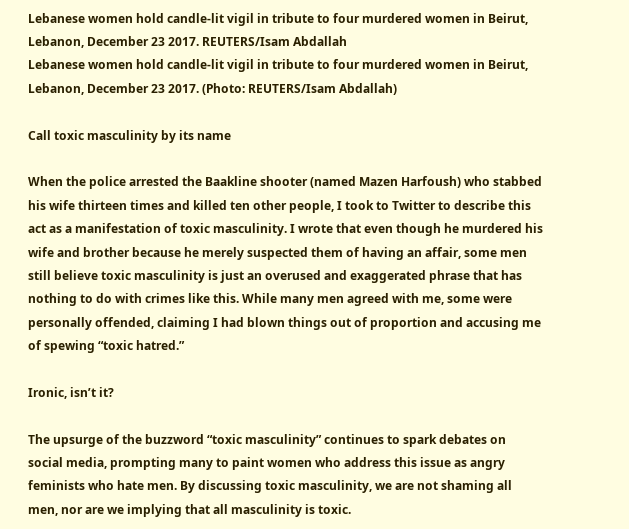Lebanese women hold candle-lit vigil in tribute to four murdered women in Beirut, Lebanon, December 23 2017. REUTERS/Isam Abdallah
Lebanese women hold candle-lit vigil in tribute to four murdered women in Beirut, Lebanon, December 23 2017. (Photo: REUTERS/Isam Abdallah)

Call toxic masculinity by its name

When the police arrested the Baakline shooter (named Mazen Harfoush) who stabbed his wife thirteen times and killed ten other people, I took to Twitter to describe this act as a manifestation of toxic masculinity. I wrote that even though he murdered his wife and brother because he merely suspected them of having an affair, some men still believe toxic masculinity is just an overused and exaggerated phrase that has nothing to do with crimes like this. While many men agreed with me, some were personally offended, claiming I had blown things out of proportion and accusing me of spewing “toxic hatred.”

Ironic, isn’t it?

The upsurge of the buzzword “toxic masculinity” continues to spark debates on social media, prompting many to paint women who address this issue as angry feminists who hate men. By discussing toxic masculinity, we are not shaming all men, nor are we implying that all masculinity is toxic.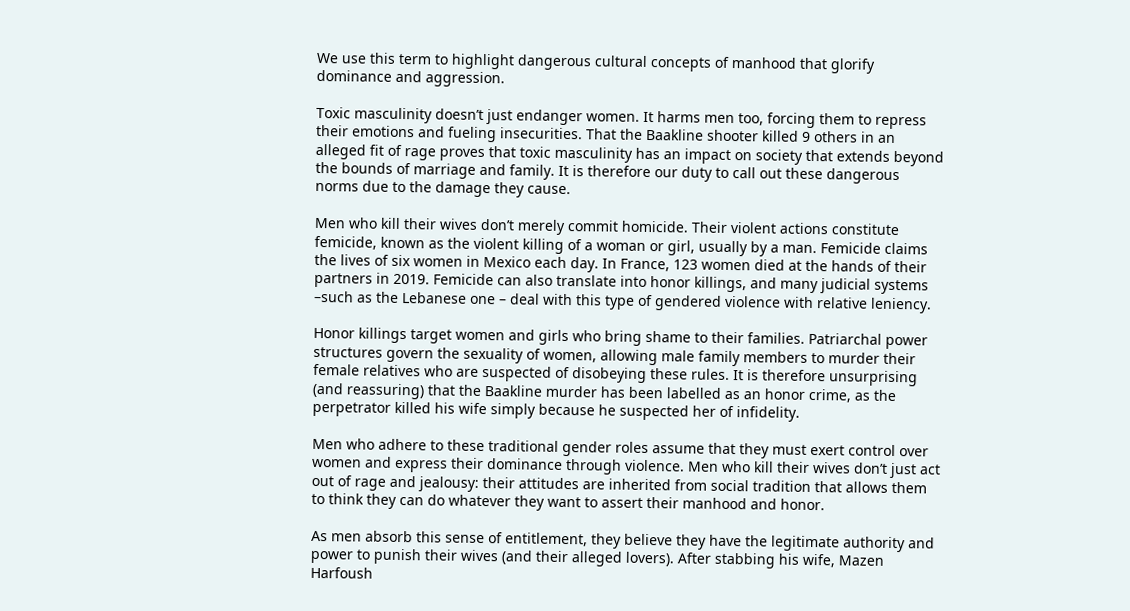We use this term to highlight dangerous cultural concepts of manhood that glorify dominance and aggression.

Toxic masculinity doesn’t just endanger women. It harms men too, forcing them to repress their emotions and fueling insecurities. That the Baakline shooter killed 9 others in an alleged fit of rage proves that toxic masculinity has an impact on society that extends beyond the bounds of marriage and family. It is therefore our duty to call out these dangerous norms due to the damage they cause.

Men who kill their wives don’t merely commit homicide. Their violent actions constitute femicide, known as the violent killing of a woman or girl, usually by a man. Femicide claims the lives of six women in Mexico each day. In France, 123 women died at the hands of their partners in 2019. Femicide can also translate into honor killings, and many judicial systems –such as the Lebanese one – deal with this type of gendered violence with relative leniency.

Honor killings target women and girls who bring shame to their families. Patriarchal power structures govern the sexuality of women, allowing male family members to murder their female relatives who are suspected of disobeying these rules. It is therefore unsurprising (and reassuring) that the Baakline murder has been labelled as an honor crime, as the perpetrator killed his wife simply because he suspected her of infidelity.

Men who adhere to these traditional gender roles assume that they must exert control over women and express their dominance through violence. Men who kill their wives don’t just act out of rage and jealousy: their attitudes are inherited from social tradition that allows them to think they can do whatever they want to assert their manhood and honor.

As men absorb this sense of entitlement, they believe they have the legitimate authority and power to punish their wives (and their alleged lovers). After stabbing his wife, Mazen Harfoush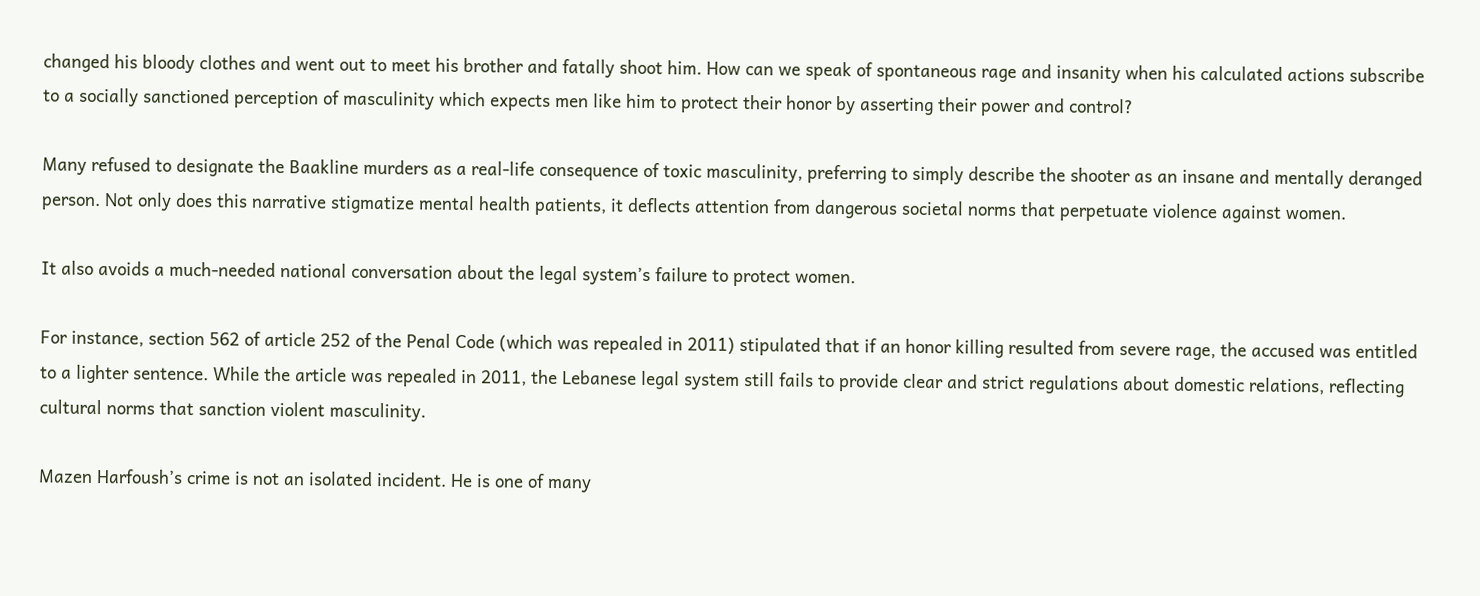changed his bloody clothes and went out to meet his brother and fatally shoot him. How can we speak of spontaneous rage and insanity when his calculated actions subscribe to a socially sanctioned perception of masculinity which expects men like him to protect their honor by asserting their power and control?

Many refused to designate the Baakline murders as a real-life consequence of toxic masculinity, preferring to simply describe the shooter as an insane and mentally deranged person. Not only does this narrative stigmatize mental health patients, it deflects attention from dangerous societal norms that perpetuate violence against women.

It also avoids a much-needed national conversation about the legal system’s failure to protect women.

For instance, section 562 of article 252 of the Penal Code (which was repealed in 2011) stipulated that if an honor killing resulted from severe rage, the accused was entitled to a lighter sentence. While the article was repealed in 2011, the Lebanese legal system still fails to provide clear and strict regulations about domestic relations, reflecting cultural norms that sanction violent masculinity.

Mazen Harfoush’s crime is not an isolated incident. He is one of many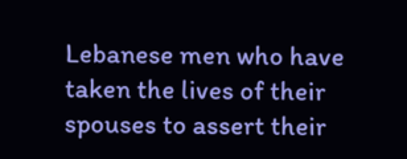Lebanese men who have taken the lives of their spouses to assert their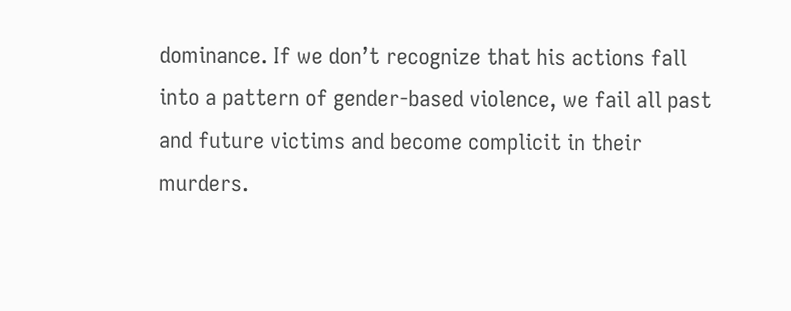dominance. If we don’t recognize that his actions fall into a pattern of gender-based violence, we fail all past and future victims and become complicit in their murders.